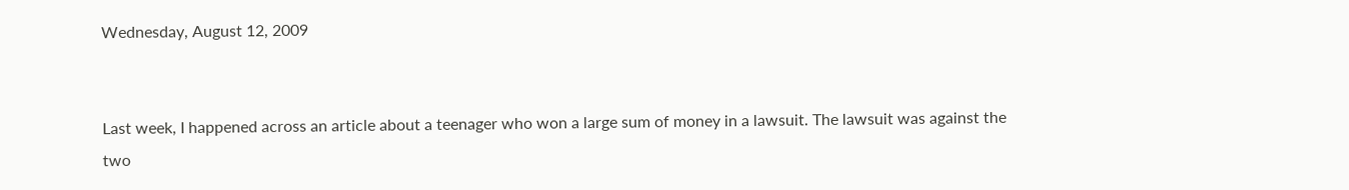Wednesday, August 12, 2009


Last week, I happened across an article about a teenager who won a large sum of money in a lawsuit. The lawsuit was against the two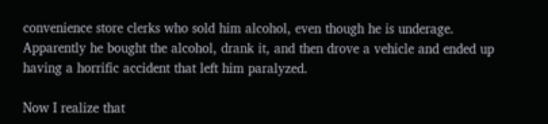convenience store clerks who sold him alcohol, even though he is underage. Apparently he bought the alcohol, drank it, and then drove a vehicle and ended up having a horrific accident that left him paralyzed.

Now I realize that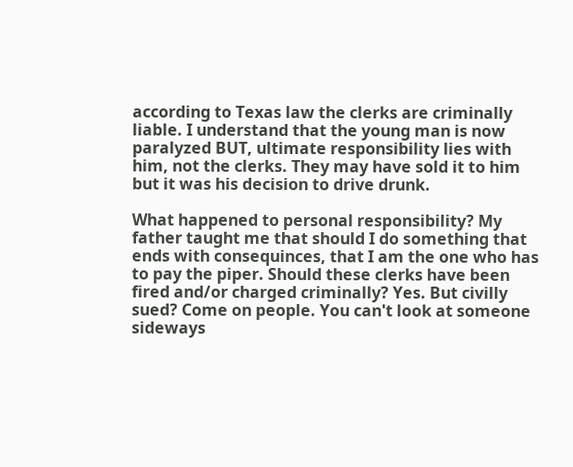according to Texas law the clerks are criminally liable. I understand that the young man is now paralyzed BUT, ultimate responsibility lies with him, not the clerks. They may have sold it to him but it was his decision to drive drunk.

What happened to personal responsibility? My father taught me that should I do something that ends with consequinces, that I am the one who has to pay the piper. Should these clerks have been fired and/or charged criminally? Yes. But civilly sued? Come on people. You can't look at someone sideways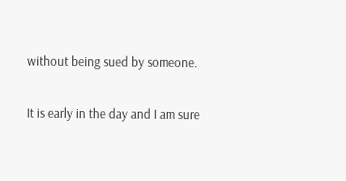without being sued by someone.

It is early in the day and I am sure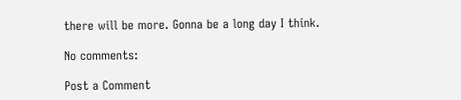there will be more. Gonna be a long day I think.

No comments:

Post a Comment